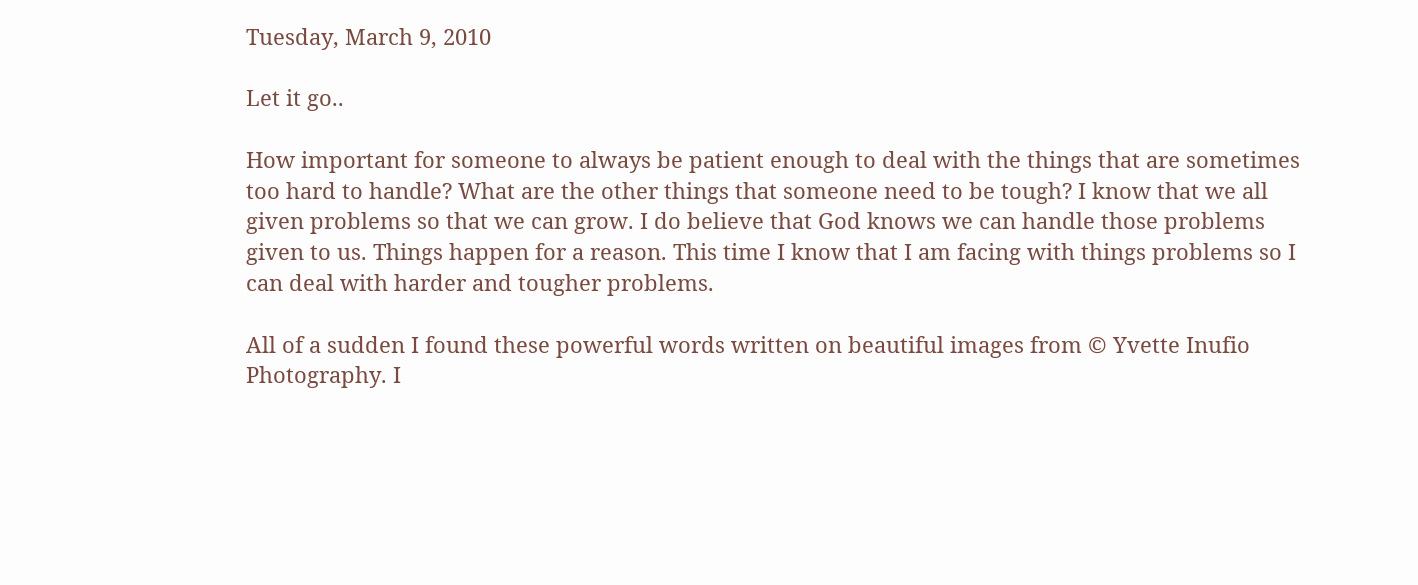Tuesday, March 9, 2010

Let it go..

How important for someone to always be patient enough to deal with the things that are sometimes too hard to handle? What are the other things that someone need to be tough? I know that we all given problems so that we can grow. I do believe that God knows we can handle those problems given to us. Things happen for a reason. This time I know that I am facing with things problems so I can deal with harder and tougher problems.

All of a sudden I found these powerful words written on beautiful images from © Yvette Inufio Photography. I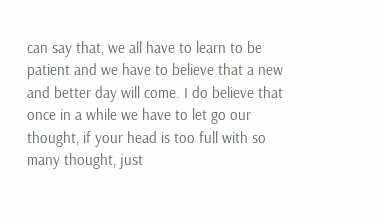can say that, we all have to learn to be patient and we have to believe that a new and better day will come. I do believe that once in a while we have to let go our thought, if your head is too full with so many thought, just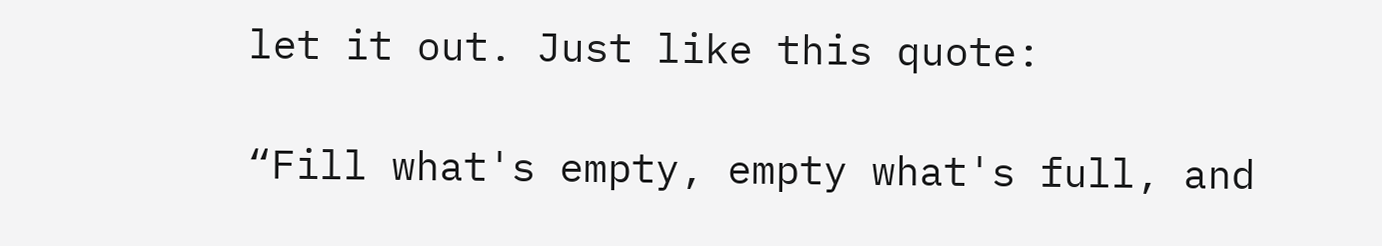let it out. Just like this quote:

“Fill what's empty, empty what's full, and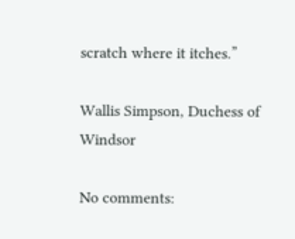scratch where it itches.”

Wallis Simpson, Duchess of Windsor

No comments: